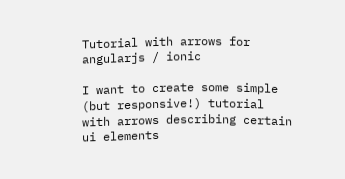Tutorial with arrows for angularjs / ionic

I want to create some simple (but responsive!) tutorial with arrows describing certain ui elements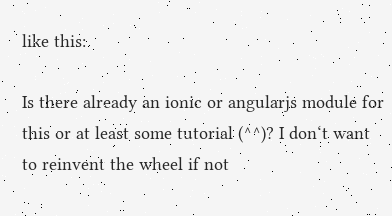like this:

Is there already an ionic or angularjs module for this or at least some tutorial (^^)? I don‘t want to reinvent the wheel if not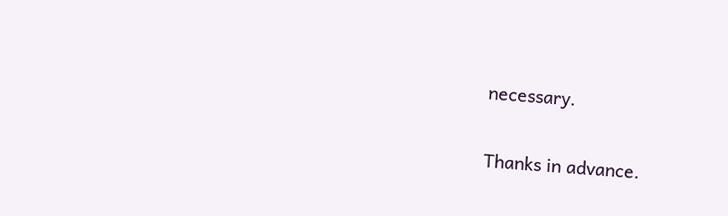necessary.

Thanks in advance.